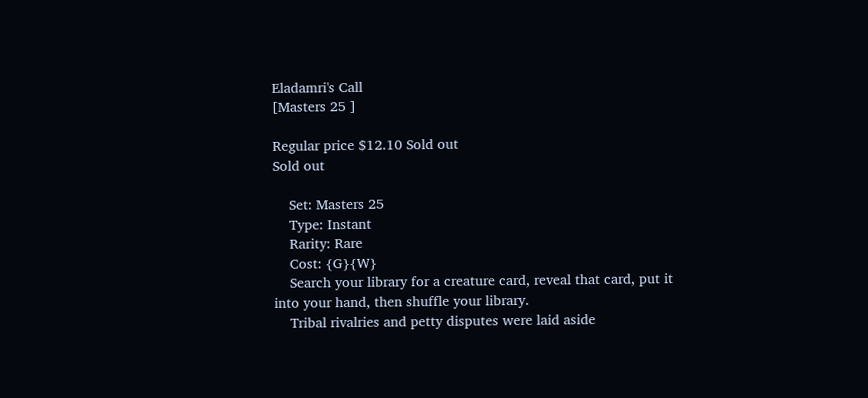Eladamri's Call
[Masters 25 ]

Regular price $12.10 Sold out
Sold out

    Set: Masters 25
    Type: Instant
    Rarity: Rare
    Cost: {G}{W}
    Search your library for a creature card, reveal that card, put it into your hand, then shuffle your library.
    Tribal rivalries and petty disputes were laid aside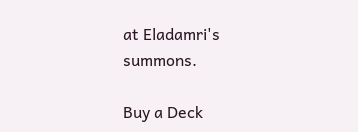at Eladamri's summons.

Buy a Deck